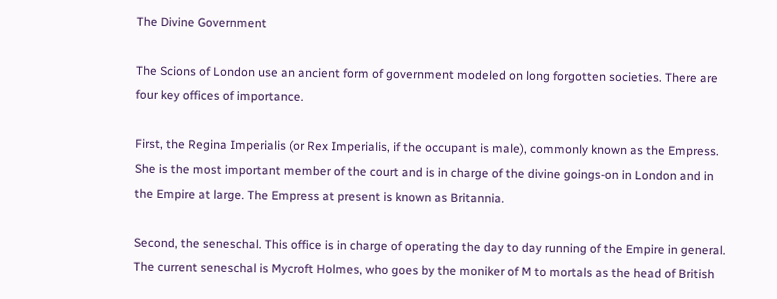The Divine Government

The Scions of London use an ancient form of government modeled on long forgotten societies. There are four key offices of importance.

First, the Regina Imperialis (or Rex Imperialis, if the occupant is male), commonly known as the Empress. She is the most important member of the court and is in charge of the divine goings-on in London and in the Empire at large. The Empress at present is known as Britannia.

Second, the seneschal. This office is in charge of operating the day to day running of the Empire in general. The current seneschal is Mycroft Holmes, who goes by the moniker of M to mortals as the head of British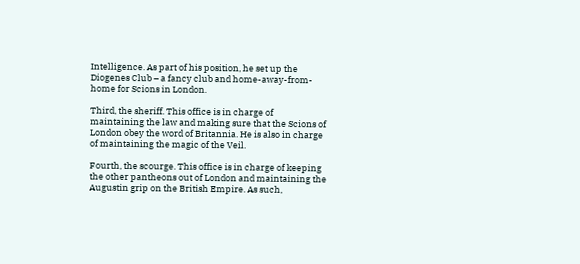Intelligence. As part of his position, he set up the Diogenes Club – a fancy club and home-away-from-home for Scions in London.

Third, the sheriff. This office is in charge of maintaining the law and making sure that the Scions of London obey the word of Britannia. He is also in charge of maintaining the magic of the Veil.

Fourth, the scourge. This office is in charge of keeping the other pantheons out of London and maintaining the Augustin grip on the British Empire. As such,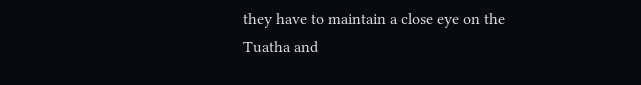they have to maintain a close eye on the Tuatha and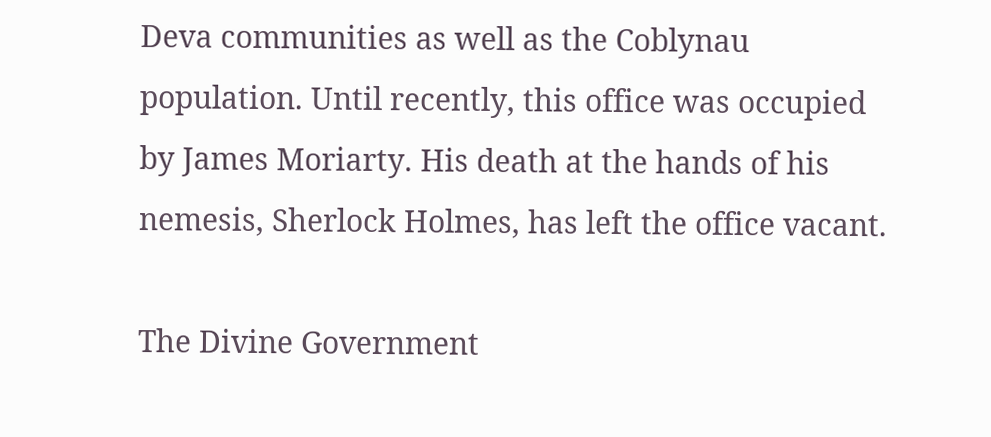Deva communities as well as the Coblynau population. Until recently, this office was occupied by James Moriarty. His death at the hands of his nemesis, Sherlock Holmes, has left the office vacant.

The Divine Government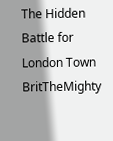The Hidden Battle for London Town BritTheMighty